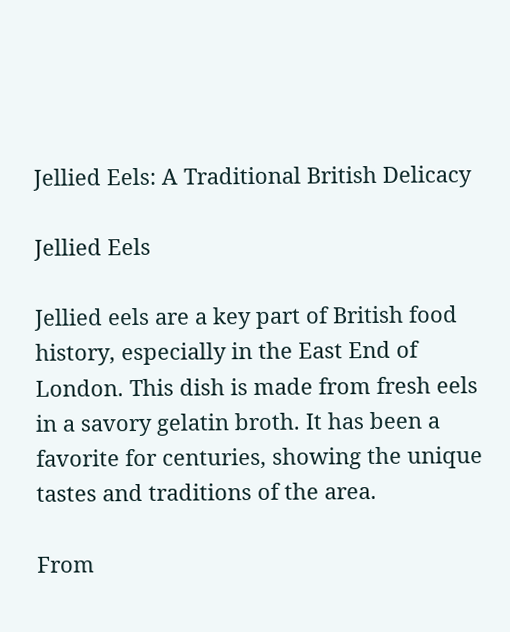Jellied Eels: A Traditional British Delicacy

Jellied Eels

Jellied eels are a key part of British food history, especially in the East End of London. This dish is made from fresh eels in a savory gelatin broth. It has been a favorite for centuries, showing the unique tastes and traditions of the area.

From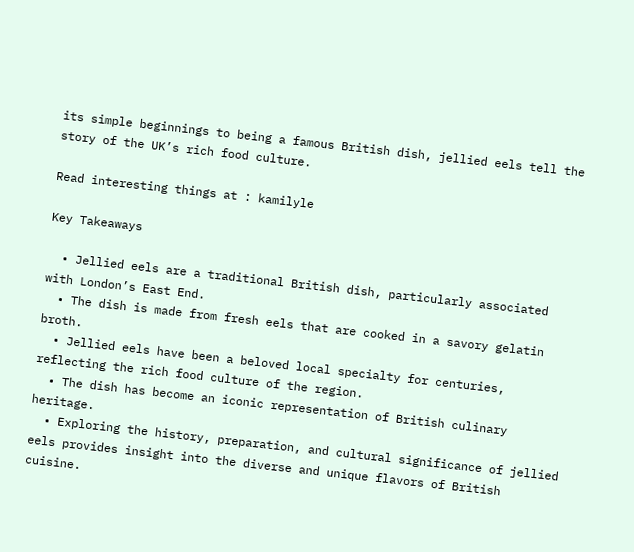its simple beginnings to being a famous British dish, jellied eels tell the story of the UK’s rich food culture.

Read interesting things at : kamilyle

Key Takeaways

  • Jellied eels are a traditional British dish, particularly associated with London’s East End.
  • The dish is made from fresh eels that are cooked in a savory gelatin broth.
  • Jellied eels have been a beloved local specialty for centuries, reflecting the rich food culture of the region.
  • The dish has become an iconic representation of British culinary heritage.
  • Exploring the history, preparation, and cultural significance of jellied eels provides insight into the diverse and unique flavors of British cuisine.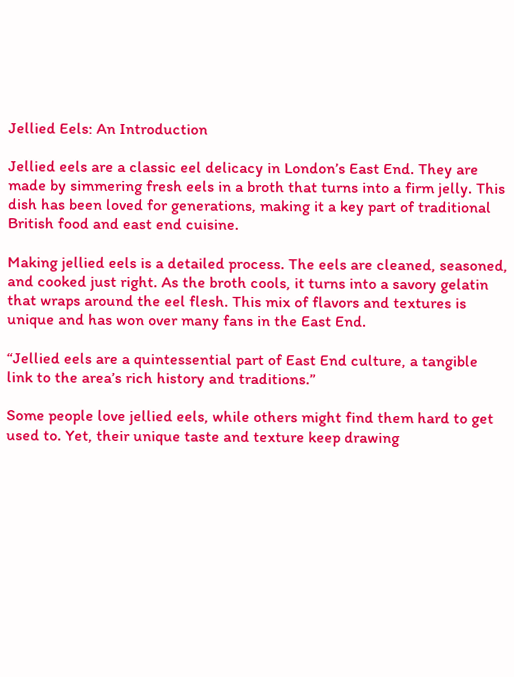Jellied Eels: An Introduction

Jellied eels are a classic eel delicacy in London’s East End. They are made by simmering fresh eels in a broth that turns into a firm jelly. This dish has been loved for generations, making it a key part of traditional British food and east end cuisine.

Making jellied eels is a detailed process. The eels are cleaned, seasoned, and cooked just right. As the broth cools, it turns into a savory gelatin that wraps around the eel flesh. This mix of flavors and textures is unique and has won over many fans in the East End.

“Jellied eels are a quintessential part of East End culture, a tangible link to the area’s rich history and traditions.”

Some people love jellied eels, while others might find them hard to get used to. Yet, their unique taste and texture keep drawing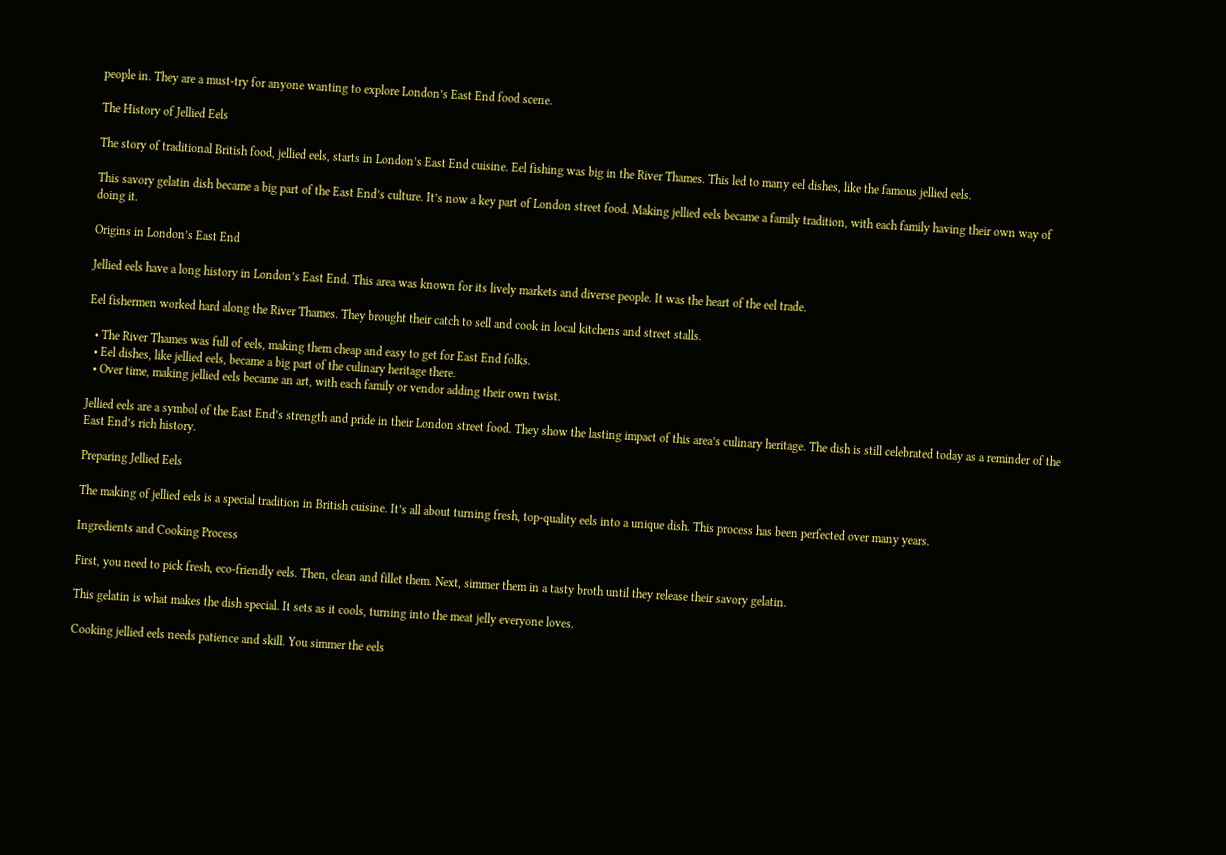people in. They are a must-try for anyone wanting to explore London’s East End food scene.

The History of Jellied Eels

The story of traditional British food, jellied eels, starts in London’s East End cuisine. Eel fishing was big in the River Thames. This led to many eel dishes, like the famous jellied eels.

This savory gelatin dish became a big part of the East End’s culture. It’s now a key part of London street food. Making jellied eels became a family tradition, with each family having their own way of doing it.

Origins in London’s East End

Jellied eels have a long history in London’s East End. This area was known for its lively markets and diverse people. It was the heart of the eel trade.

Eel fishermen worked hard along the River Thames. They brought their catch to sell and cook in local kitchens and street stalls.

  • The River Thames was full of eels, making them cheap and easy to get for East End folks.
  • Eel dishes, like jellied eels, became a big part of the culinary heritage there.
  • Over time, making jellied eels became an art, with each family or vendor adding their own twist.

Jellied eels are a symbol of the East End’s strength and pride in their London street food. They show the lasting impact of this area’s culinary heritage. The dish is still celebrated today as a reminder of the East End’s rich history.

Preparing Jellied Eels

The making of jellied eels is a special tradition in British cuisine. It’s all about turning fresh, top-quality eels into a unique dish. This process has been perfected over many years.

Ingredients and Cooking Process

First, you need to pick fresh, eco-friendly eels. Then, clean and fillet them. Next, simmer them in a tasty broth until they release their savory gelatin.

This gelatin is what makes the dish special. It sets as it cools, turning into the meat jelly everyone loves.

Cooking jellied eels needs patience and skill. You simmer the eels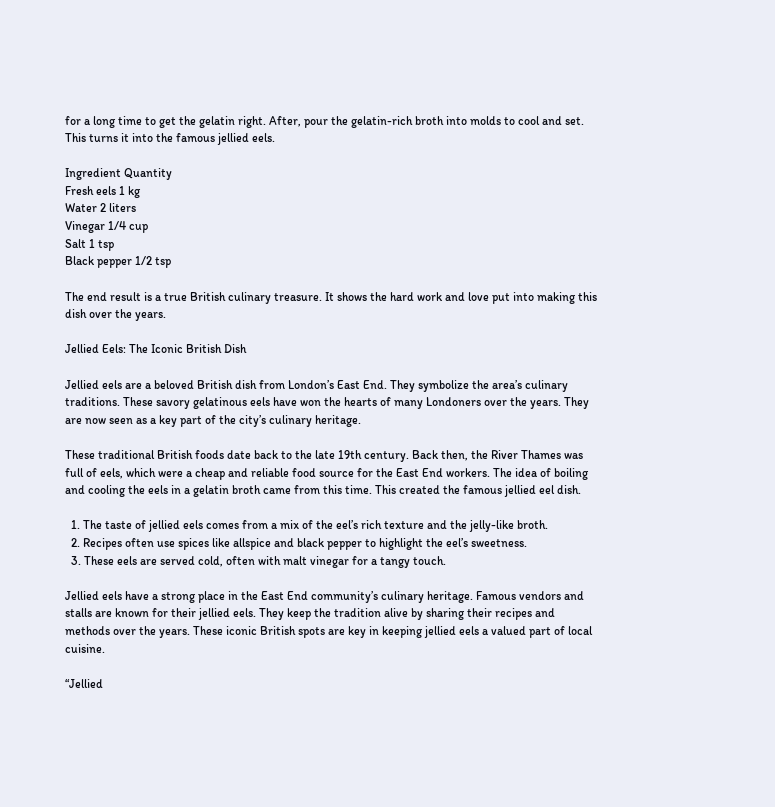for a long time to get the gelatin right. After, pour the gelatin-rich broth into molds to cool and set. This turns it into the famous jellied eels.

Ingredient Quantity
Fresh eels 1 kg
Water 2 liters
Vinegar 1/4 cup
Salt 1 tsp
Black pepper 1/2 tsp

The end result is a true British culinary treasure. It shows the hard work and love put into making this dish over the years.

Jellied Eels: The Iconic British Dish

Jellied eels are a beloved British dish from London’s East End. They symbolize the area’s culinary traditions. These savory gelatinous eels have won the hearts of many Londoners over the years. They are now seen as a key part of the city’s culinary heritage.

These traditional British foods date back to the late 19th century. Back then, the River Thames was full of eels, which were a cheap and reliable food source for the East End workers. The idea of boiling and cooling the eels in a gelatin broth came from this time. This created the famous jellied eel dish.

  1. The taste of jellied eels comes from a mix of the eel’s rich texture and the jelly-like broth.
  2. Recipes often use spices like allspice and black pepper to highlight the eel’s sweetness.
  3. These eels are served cold, often with malt vinegar for a tangy touch.

Jellied eels have a strong place in the East End community’s culinary heritage. Famous vendors and stalls are known for their jellied eels. They keep the tradition alive by sharing their recipes and methods over the years. These iconic British spots are key in keeping jellied eels a valued part of local cuisine.

“Jellied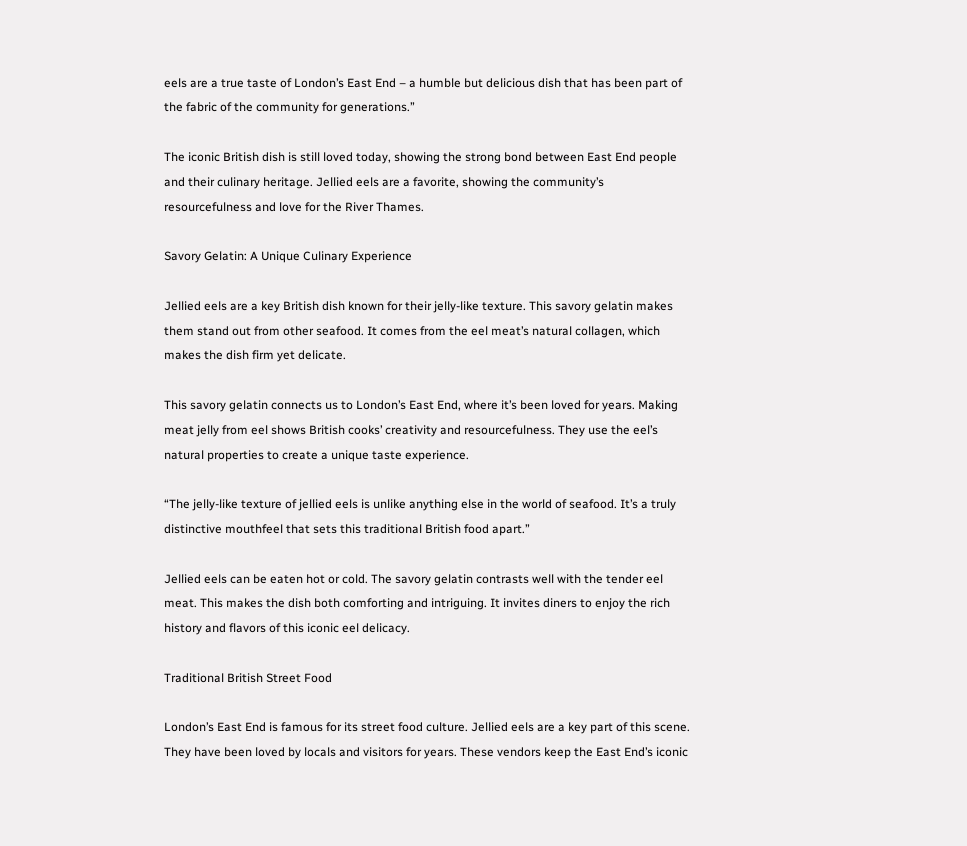eels are a true taste of London’s East End – a humble but delicious dish that has been part of the fabric of the community for generations.”

The iconic British dish is still loved today, showing the strong bond between East End people and their culinary heritage. Jellied eels are a favorite, showing the community’s resourcefulness and love for the River Thames.

Savory Gelatin: A Unique Culinary Experience

Jellied eels are a key British dish known for their jelly-like texture. This savory gelatin makes them stand out from other seafood. It comes from the eel meat’s natural collagen, which makes the dish firm yet delicate.

This savory gelatin connects us to London’s East End, where it’s been loved for years. Making meat jelly from eel shows British cooks’ creativity and resourcefulness. They use the eel’s natural properties to create a unique taste experience.

“The jelly-like texture of jellied eels is unlike anything else in the world of seafood. It’s a truly distinctive mouthfeel that sets this traditional British food apart.”

Jellied eels can be eaten hot or cold. The savory gelatin contrasts well with the tender eel meat. This makes the dish both comforting and intriguing. It invites diners to enjoy the rich history and flavors of this iconic eel delicacy.

Traditional British Street Food

London’s East End is famous for its street food culture. Jellied eels are a key part of this scene. They have been loved by locals and visitors for years. These vendors keep the East End’s iconic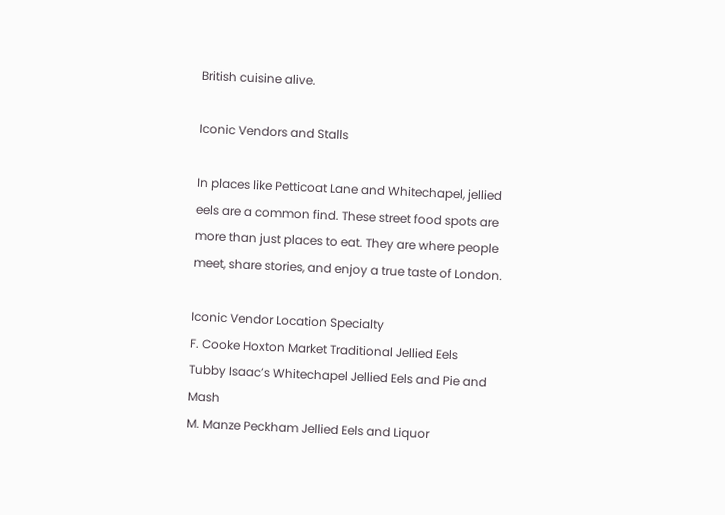British cuisine alive.

Iconic Vendors and Stalls

In places like Petticoat Lane and Whitechapel, jellied eels are a common find. These street food spots are more than just places to eat. They are where people meet, share stories, and enjoy a true taste of London.

Iconic Vendor Location Specialty
F. Cooke Hoxton Market Traditional Jellied Eels
Tubby Isaac’s Whitechapel Jellied Eels and Pie and Mash
M. Manze Peckham Jellied Eels and Liquor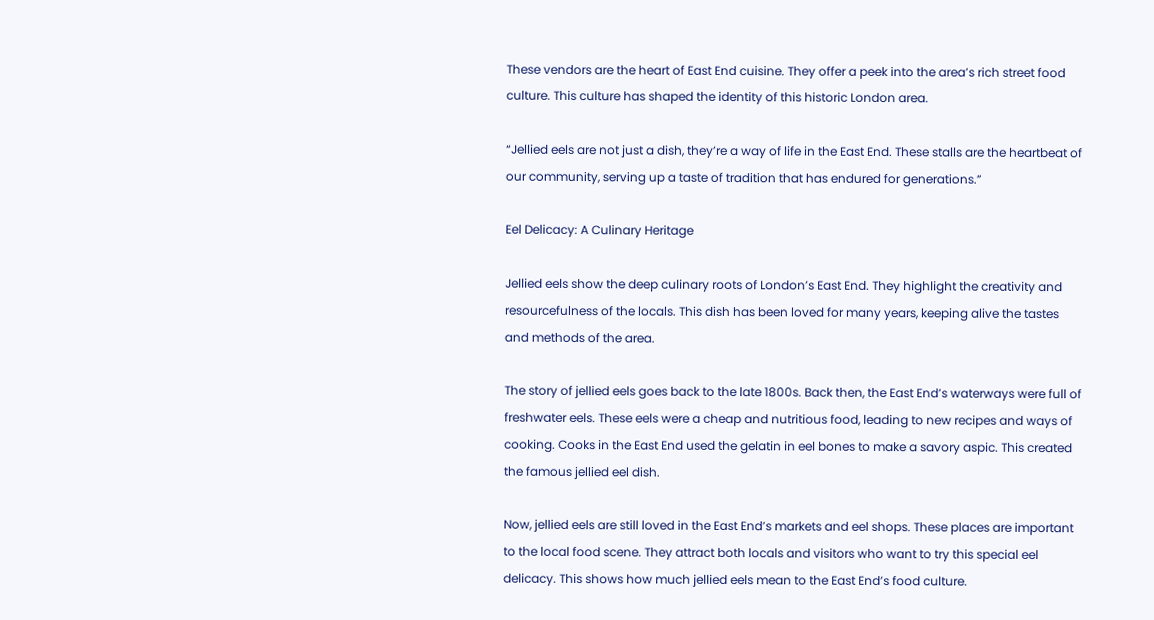These vendors are the heart of East End cuisine. They offer a peek into the area’s rich street food culture. This culture has shaped the identity of this historic London area.

“Jellied eels are not just a dish, they’re a way of life in the East End. These stalls are the heartbeat of our community, serving up a taste of tradition that has endured for generations.”

Eel Delicacy: A Culinary Heritage

Jellied eels show the deep culinary roots of London’s East End. They highlight the creativity and resourcefulness of the locals. This dish has been loved for many years, keeping alive the tastes and methods of the area.

The story of jellied eels goes back to the late 1800s. Back then, the East End’s waterways were full of freshwater eels. These eels were a cheap and nutritious food, leading to new recipes and ways of cooking. Cooks in the East End used the gelatin in eel bones to make a savory aspic. This created the famous jellied eel dish.

Now, jellied eels are still loved in the East End’s markets and eel shops. These places are important to the local food scene. They attract both locals and visitors who want to try this special eel delicacy. This shows how much jellied eels mean to the East End’s food culture.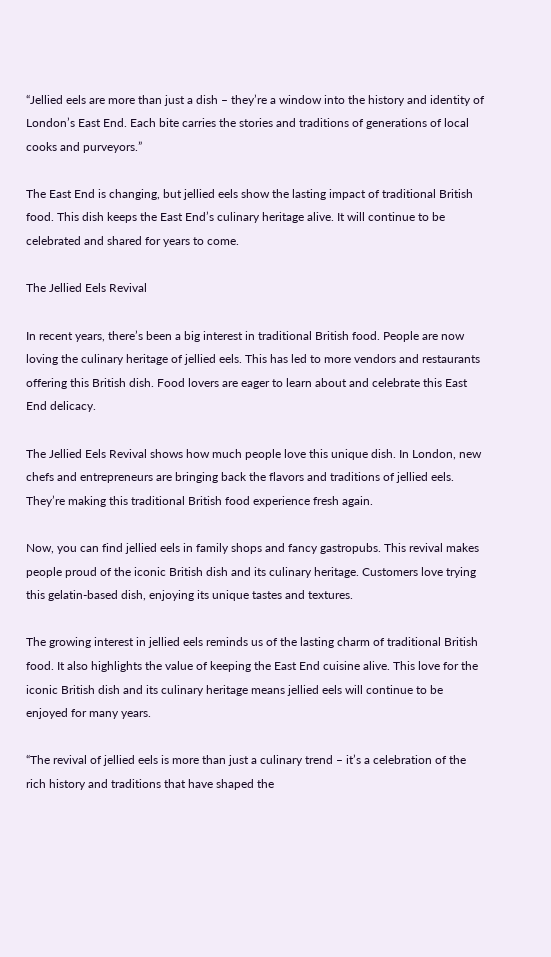“Jellied eels are more than just a dish – they’re a window into the history and identity of London’s East End. Each bite carries the stories and traditions of generations of local cooks and purveyors.”

The East End is changing, but jellied eels show the lasting impact of traditional British food. This dish keeps the East End’s culinary heritage alive. It will continue to be celebrated and shared for years to come.

The Jellied Eels Revival

In recent years, there’s been a big interest in traditional British food. People are now loving the culinary heritage of jellied eels. This has led to more vendors and restaurants offering this British dish. Food lovers are eager to learn about and celebrate this East End delicacy.

The Jellied Eels Revival shows how much people love this unique dish. In London, new chefs and entrepreneurs are bringing back the flavors and traditions of jellied eels. They’re making this traditional British food experience fresh again.

Now, you can find jellied eels in family shops and fancy gastropubs. This revival makes people proud of the iconic British dish and its culinary heritage. Customers love trying this gelatin-based dish, enjoying its unique tastes and textures.

The growing interest in jellied eels reminds us of the lasting charm of traditional British food. It also highlights the value of keeping the East End cuisine alive. This love for the iconic British dish and its culinary heritage means jellied eels will continue to be enjoyed for many years.

“The revival of jellied eels is more than just a culinary trend – it’s a celebration of the rich history and traditions that have shaped the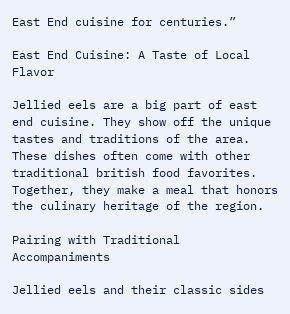East End cuisine for centuries.”

East End Cuisine: A Taste of Local Flavor

Jellied eels are a big part of east end cuisine. They show off the unique tastes and traditions of the area. These dishes often come with other traditional british food favorites. Together, they make a meal that honors the culinary heritage of the region.

Pairing with Traditional Accompaniments

Jellied eels and their classic sides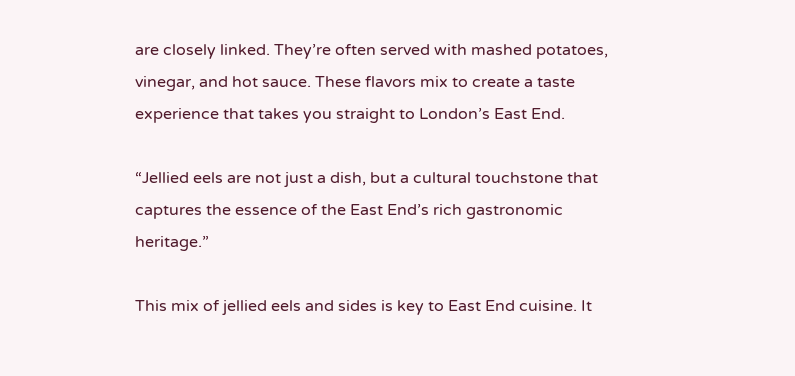are closely linked. They’re often served with mashed potatoes, vinegar, and hot sauce. These flavors mix to create a taste experience that takes you straight to London’s East End.

“Jellied eels are not just a dish, but a cultural touchstone that captures the essence of the East End’s rich gastronomic heritage.”

This mix of jellied eels and sides is key to East End cuisine. It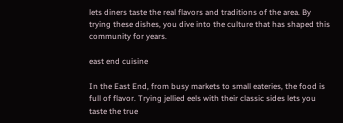lets diners taste the real flavors and traditions of the area. By trying these dishes, you dive into the culture that has shaped this community for years.

east end cuisine

In the East End, from busy markets to small eateries, the food is full of flavor. Trying jellied eels with their classic sides lets you taste the true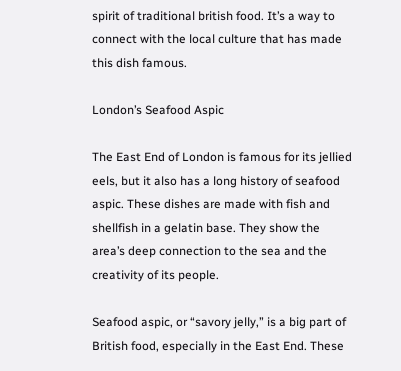spirit of traditional british food. It’s a way to connect with the local culture that has made this dish famous.

London’s Seafood Aspic

The East End of London is famous for its jellied eels, but it also has a long history of seafood aspic. These dishes are made with fish and shellfish in a gelatin base. They show the area’s deep connection to the sea and the creativity of its people.

Seafood aspic, or “savory jelly,” is a big part of British food, especially in the East End. These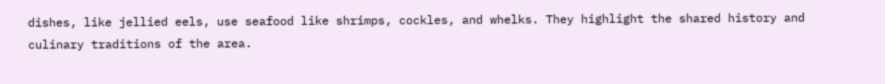dishes, like jellied eels, use seafood like shrimps, cockles, and whelks. They highlight the shared history and culinary traditions of the area.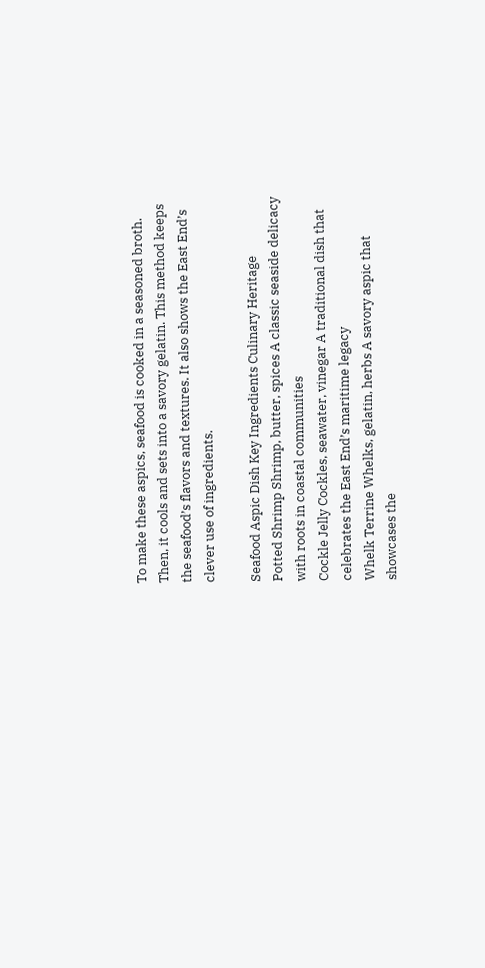To make these aspics, seafood is cooked in a seasoned broth. Then, it cools and sets into a savory gelatin. This method keeps the seafood’s flavors and textures. It also shows the East End’s clever use of ingredients.

Seafood Aspic Dish Key Ingredients Culinary Heritage
Potted Shrimp Shrimp, butter, spices A classic seaside delicacy with roots in coastal communities
Cockle Jelly Cockles, seawater, vinegar A traditional dish that celebrates the East End’s maritime legacy
Whelk Terrine Whelks, gelatin, herbs A savory aspic that showcases the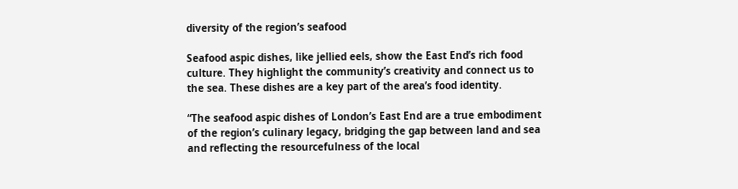diversity of the region’s seafood

Seafood aspic dishes, like jellied eels, show the East End’s rich food culture. They highlight the community’s creativity and connect us to the sea. These dishes are a key part of the area’s food identity.

“The seafood aspic dishes of London’s East End are a true embodiment of the region’s culinary legacy, bridging the gap between land and sea and reflecting the resourcefulness of the local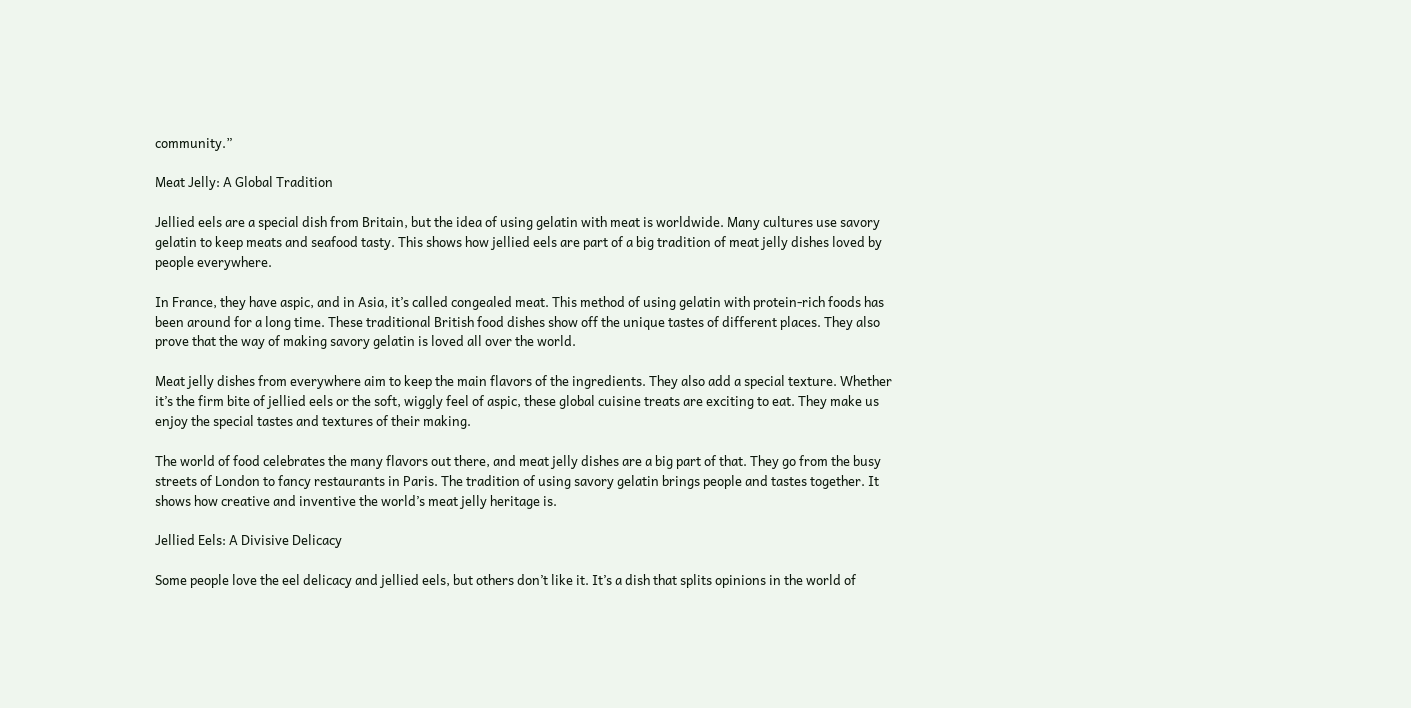community.”

Meat Jelly: A Global Tradition

Jellied eels are a special dish from Britain, but the idea of using gelatin with meat is worldwide. Many cultures use savory gelatin to keep meats and seafood tasty. This shows how jellied eels are part of a big tradition of meat jelly dishes loved by people everywhere.

In France, they have aspic, and in Asia, it’s called congealed meat. This method of using gelatin with protein-rich foods has been around for a long time. These traditional British food dishes show off the unique tastes of different places. They also prove that the way of making savory gelatin is loved all over the world.

Meat jelly dishes from everywhere aim to keep the main flavors of the ingredients. They also add a special texture. Whether it’s the firm bite of jellied eels or the soft, wiggly feel of aspic, these global cuisine treats are exciting to eat. They make us enjoy the special tastes and textures of their making.

The world of food celebrates the many flavors out there, and meat jelly dishes are a big part of that. They go from the busy streets of London to fancy restaurants in Paris. The tradition of using savory gelatin brings people and tastes together. It shows how creative and inventive the world’s meat jelly heritage is.

Jellied Eels: A Divisive Delicacy

Some people love the eel delicacy and jellied eels, but others don’t like it. It’s a dish that splits opinions in the world of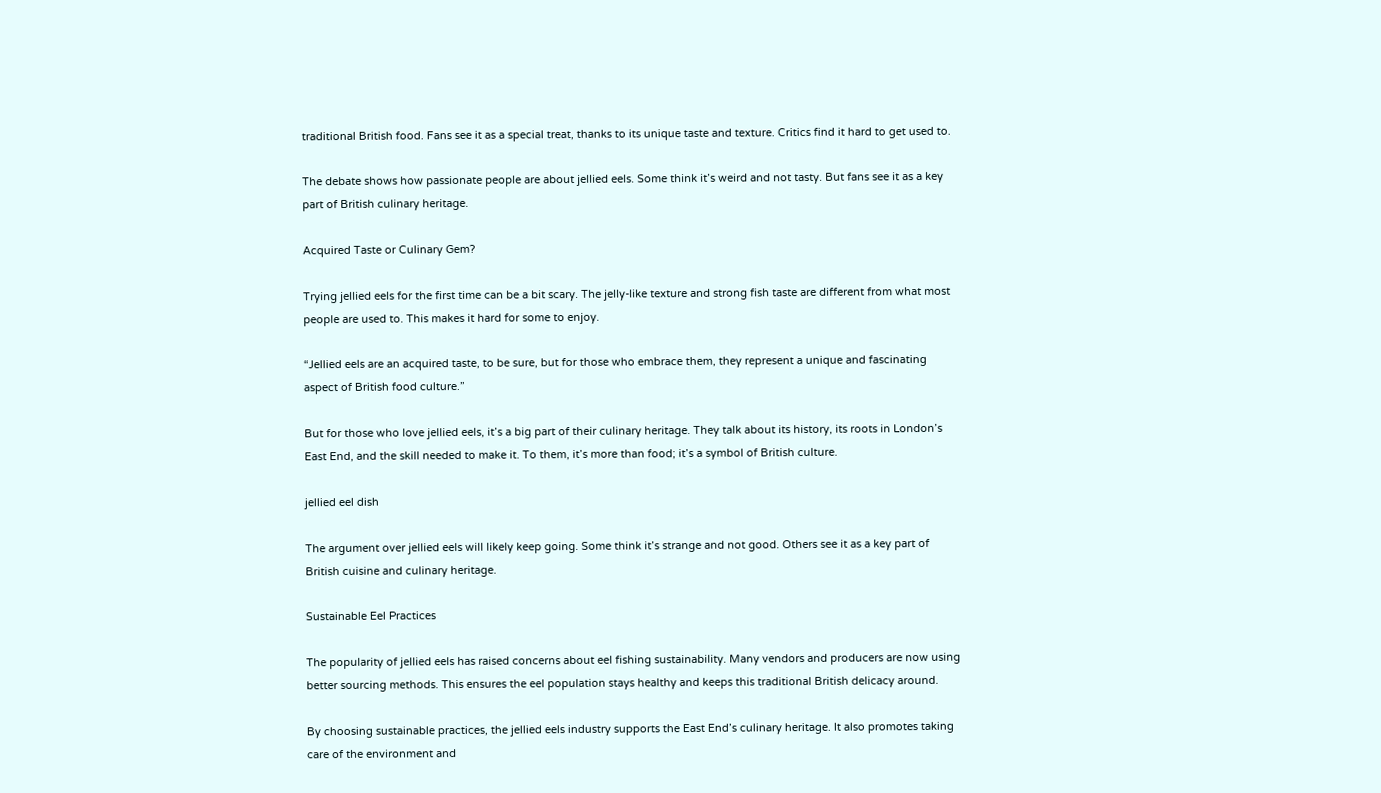traditional British food. Fans see it as a special treat, thanks to its unique taste and texture. Critics find it hard to get used to.

The debate shows how passionate people are about jellied eels. Some think it’s weird and not tasty. But fans see it as a key part of British culinary heritage.

Acquired Taste or Culinary Gem?

Trying jellied eels for the first time can be a bit scary. The jelly-like texture and strong fish taste are different from what most people are used to. This makes it hard for some to enjoy.

“Jellied eels are an acquired taste, to be sure, but for those who embrace them, they represent a unique and fascinating aspect of British food culture.”

But for those who love jellied eels, it’s a big part of their culinary heritage. They talk about its history, its roots in London’s East End, and the skill needed to make it. To them, it’s more than food; it’s a symbol of British culture.

jellied eel dish

The argument over jellied eels will likely keep going. Some think it’s strange and not good. Others see it as a key part of British cuisine and culinary heritage.

Sustainable Eel Practices

The popularity of jellied eels has raised concerns about eel fishing sustainability. Many vendors and producers are now using better sourcing methods. This ensures the eel population stays healthy and keeps this traditional British delicacy around.

By choosing sustainable practices, the jellied eels industry supports the East End’s culinary heritage. It also promotes taking care of the environment and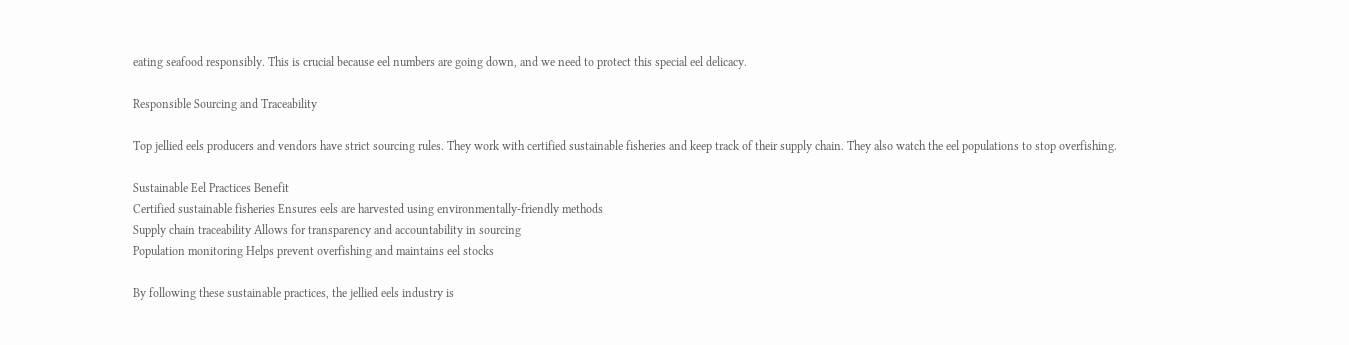eating seafood responsibly. This is crucial because eel numbers are going down, and we need to protect this special eel delicacy.

Responsible Sourcing and Traceability

Top jellied eels producers and vendors have strict sourcing rules. They work with certified sustainable fisheries and keep track of their supply chain. They also watch the eel populations to stop overfishing.

Sustainable Eel Practices Benefit
Certified sustainable fisheries Ensures eels are harvested using environmentally-friendly methods
Supply chain traceability Allows for transparency and accountability in sourcing
Population monitoring Helps prevent overfishing and maintains eel stocks

By following these sustainable practices, the jellied eels industry is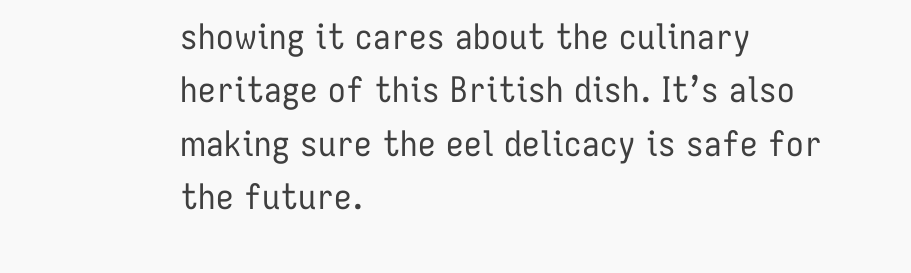showing it cares about the culinary heritage of this British dish. It’s also making sure the eel delicacy is safe for the future.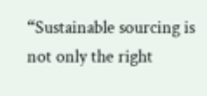“Sustainable sourcing is not only the right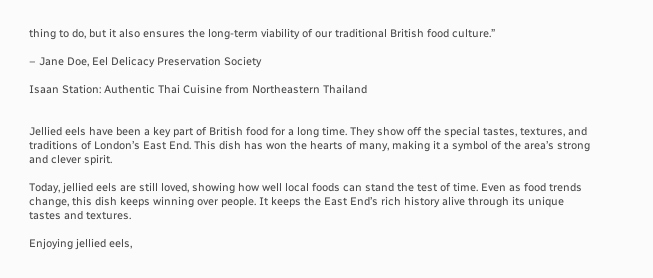thing to do, but it also ensures the long-term viability of our traditional British food culture.”

– Jane Doe, Eel Delicacy Preservation Society

Isaan Station: Authentic Thai Cuisine from Northeastern Thailand


Jellied eels have been a key part of British food for a long time. They show off the special tastes, textures, and traditions of London’s East End. This dish has won the hearts of many, making it a symbol of the area’s strong and clever spirit.

Today, jellied eels are still loved, showing how well local foods can stand the test of time. Even as food trends change, this dish keeps winning over people. It keeps the East End’s rich history alive through its unique tastes and textures.

Enjoying jellied eels,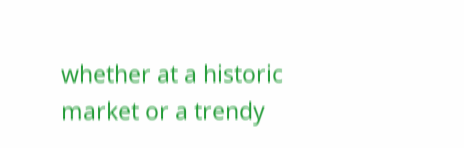whether at a historic market or a trendy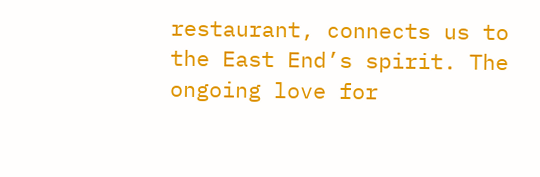restaurant, connects us to the East End’s spirit. The ongoing love for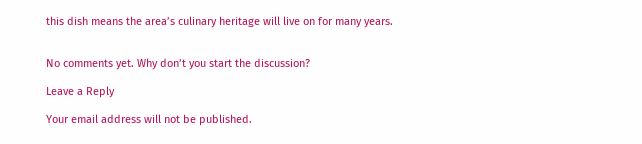this dish means the area’s culinary heritage will live on for many years.


No comments yet. Why don’t you start the discussion?

Leave a Reply

Your email address will not be published.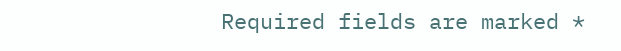Required fields are marked *